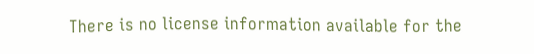There is no license information available for the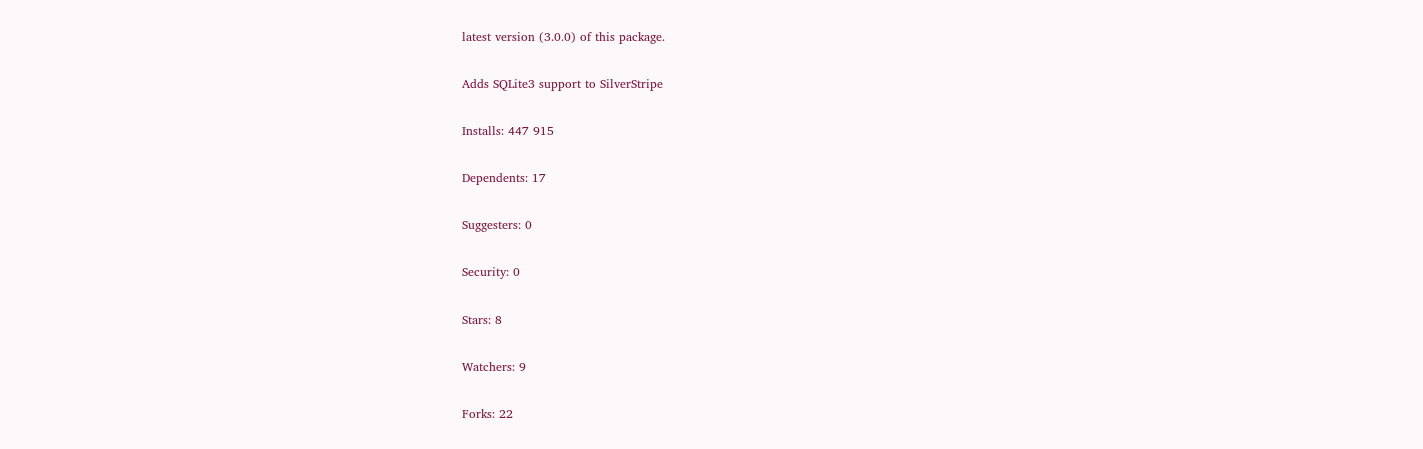latest version (3.0.0) of this package.

Adds SQLite3 support to SilverStripe

Installs: 447 915

Dependents: 17

Suggesters: 0

Security: 0

Stars: 8

Watchers: 9

Forks: 22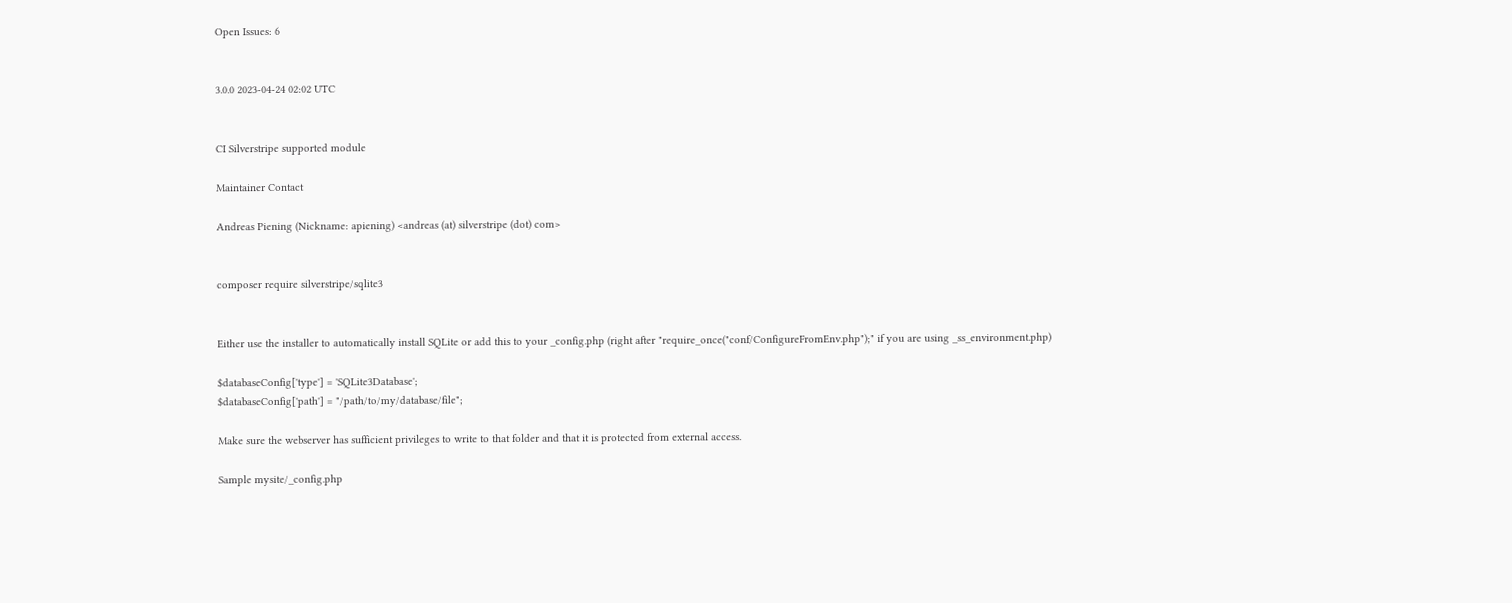Open Issues: 6


3.0.0 2023-04-24 02:02 UTC


CI Silverstripe supported module

Maintainer Contact

Andreas Piening (Nickname: apiening) <andreas (at) silverstripe (dot) com>


composer require silverstripe/sqlite3


Either use the installer to automatically install SQLite or add this to your _config.php (right after "require_once("conf/ConfigureFromEnv.php");" if you are using _ss_environment.php)

$databaseConfig['type'] = 'SQLite3Database';
$databaseConfig['path'] = "/path/to/my/database/file";

Make sure the webserver has sufficient privileges to write to that folder and that it is protected from external access.

Sample mysite/_config.php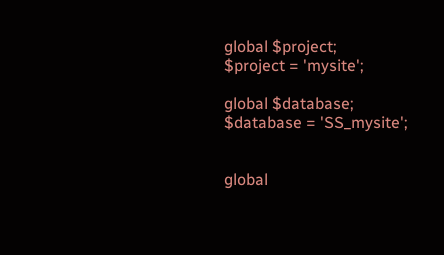global $project;
$project = 'mysite';

global $database;
$database = 'SS_mysite';


global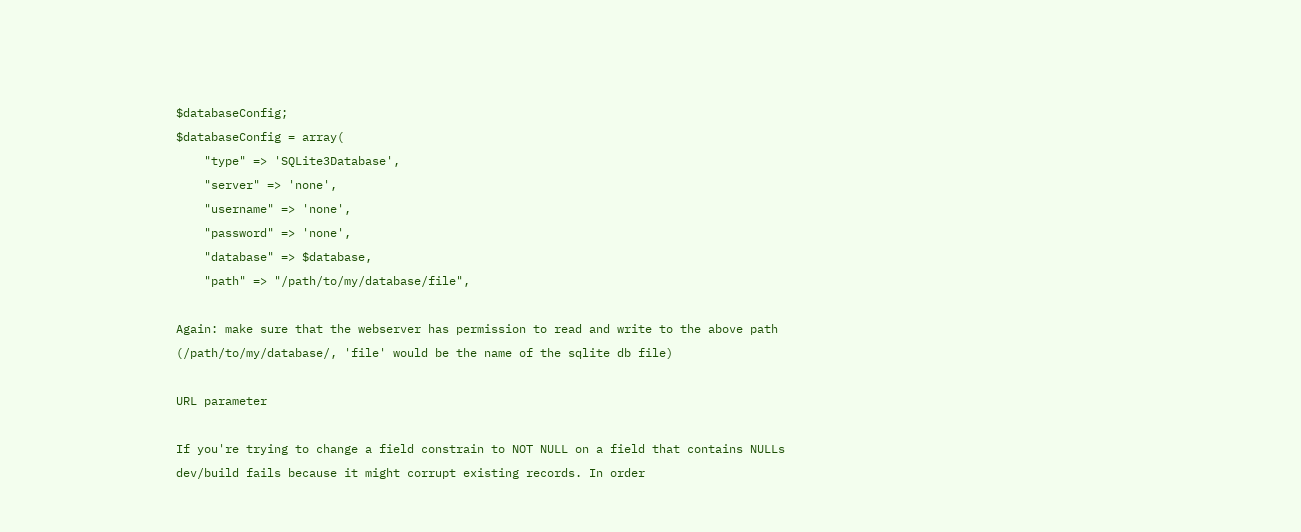$databaseConfig;
$databaseConfig = array(
    "type" => 'SQLite3Database',
    "server" => 'none',
    "username" => 'none',
    "password" => 'none',
    "database" => $database,
    "path" => "/path/to/my/database/file",

Again: make sure that the webserver has permission to read and write to the above path (/path/to/my/database/, 'file' would be the name of the sqlite db file)

URL parameter

If you're trying to change a field constrain to NOT NULL on a field that contains NULLs dev/build fails because it might corrupt existing records. In order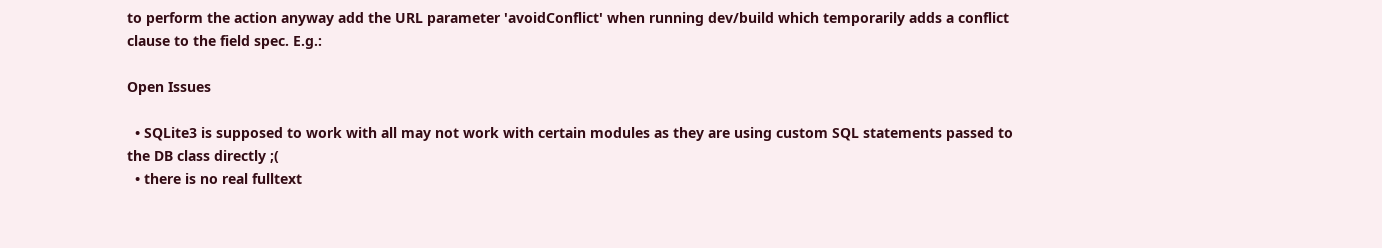to perform the action anyway add the URL parameter 'avoidConflict' when running dev/build which temporarily adds a conflict clause to the field spec. E.g.:

Open Issues

  • SQLite3 is supposed to work with all may not work with certain modules as they are using custom SQL statements passed to the DB class directly ;(
  • there is no real fulltext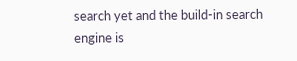search yet and the build-in search engine is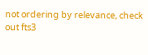not ordering by relevance, check out fts3